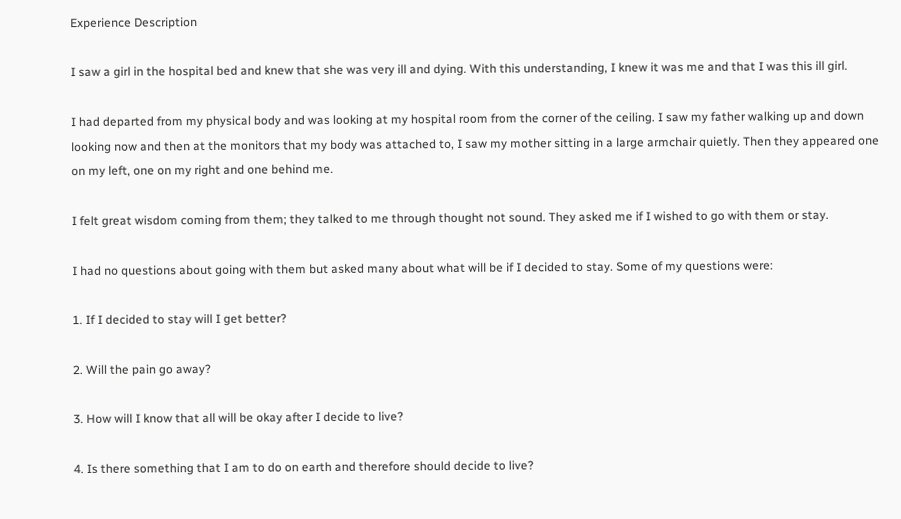Experience Description

I saw a girl in the hospital bed and knew that she was very ill and dying. With this understanding, I knew it was me and that I was this ill girl.

I had departed from my physical body and was looking at my hospital room from the corner of the ceiling. I saw my father walking up and down looking now and then at the monitors that my body was attached to, I saw my mother sitting in a large armchair quietly. Then they appeared one on my left, one on my right and one behind me.

I felt great wisdom coming from them; they talked to me through thought not sound. They asked me if I wished to go with them or stay.

I had no questions about going with them but asked many about what will be if I decided to stay. Some of my questions were:

1. If I decided to stay will I get better?

2. Will the pain go away?

3. How will I know that all will be okay after I decide to live?

4. Is there something that I am to do on earth and therefore should decide to live?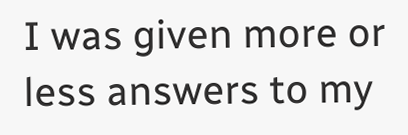I was given more or less answers to my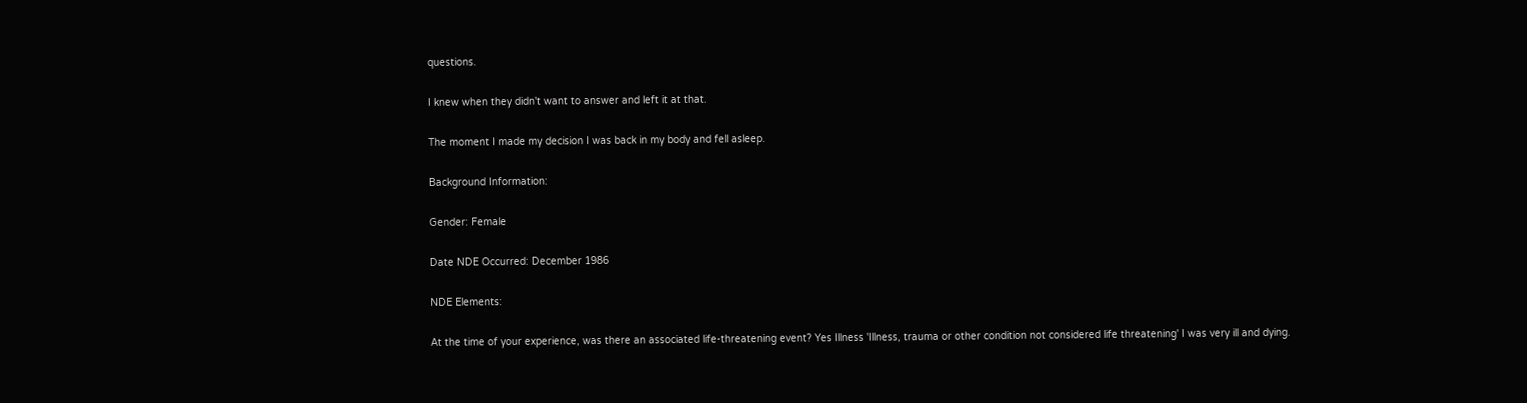questions.

I knew when they didn't want to answer and left it at that.

The moment I made my decision I was back in my body and fell asleep.

Background Information:

Gender: Female

Date NDE Occurred: December 1986

NDE Elements:

At the time of your experience, was there an associated life-threatening event? Yes Illness 'Illness, trauma or other condition not considered life threatening' I was very ill and dying.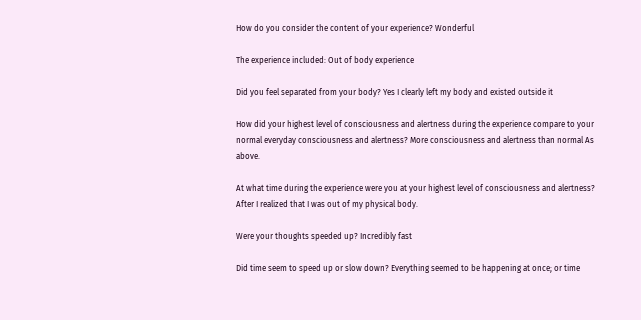How do you consider the content of your experience? Wonderful

The experience included: Out of body experience

Did you feel separated from your body? Yes I clearly left my body and existed outside it

How did your highest level of consciousness and alertness during the experience compare to your normal everyday consciousness and alertness? More consciousness and alertness than normal As above.

At what time during the experience were you at your highest level of consciousness and alertness? After I realized that I was out of my physical body.

Were your thoughts speeded up? Incredibly fast

Did time seem to speed up or slow down? Everything seemed to be happening at once; or time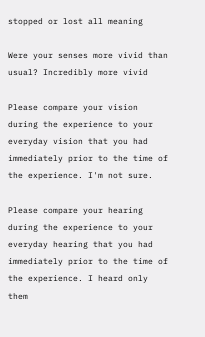stopped or lost all meaning

Were your senses more vivid than usual? Incredibly more vivid

Please compare your vision during the experience to your everyday vision that you had immediately prior to the time of the experience. I'm not sure.

Please compare your hearing during the experience to your everyday hearing that you had immediately prior to the time of the experience. I heard only them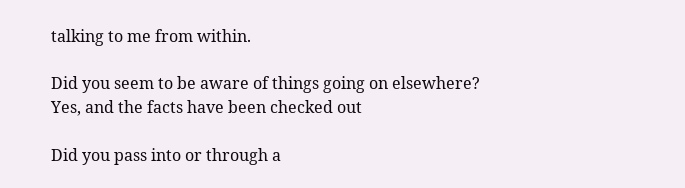talking to me from within.

Did you seem to be aware of things going on elsewhere? Yes, and the facts have been checked out

Did you pass into or through a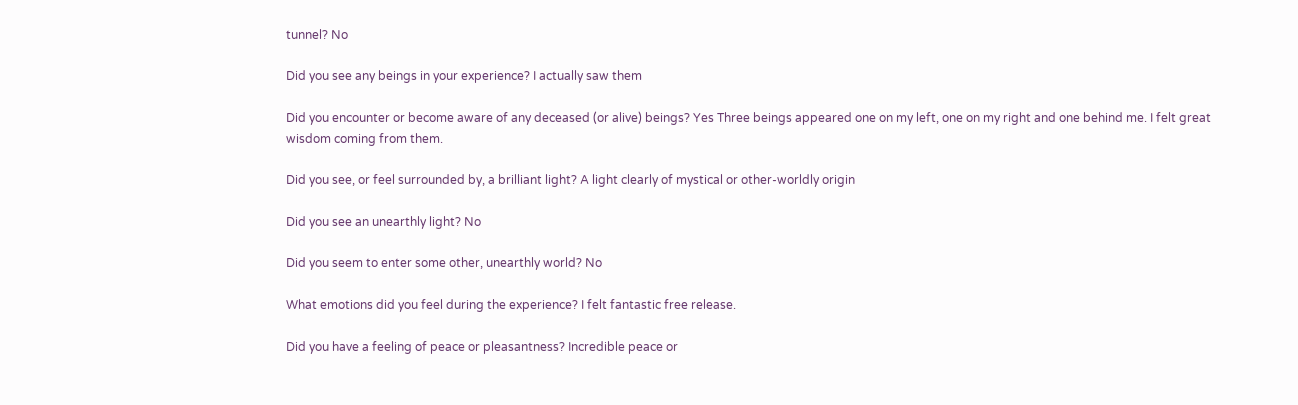tunnel? No

Did you see any beings in your experience? I actually saw them

Did you encounter or become aware of any deceased (or alive) beings? Yes Three beings appeared one on my left, one on my right and one behind me. I felt great wisdom coming from them.

Did you see, or feel surrounded by, a brilliant light? A light clearly of mystical or other-worldly origin

Did you see an unearthly light? No

Did you seem to enter some other, unearthly world? No

What emotions did you feel during the experience? I felt fantastic free release.

Did you have a feeling of peace or pleasantness? Incredible peace or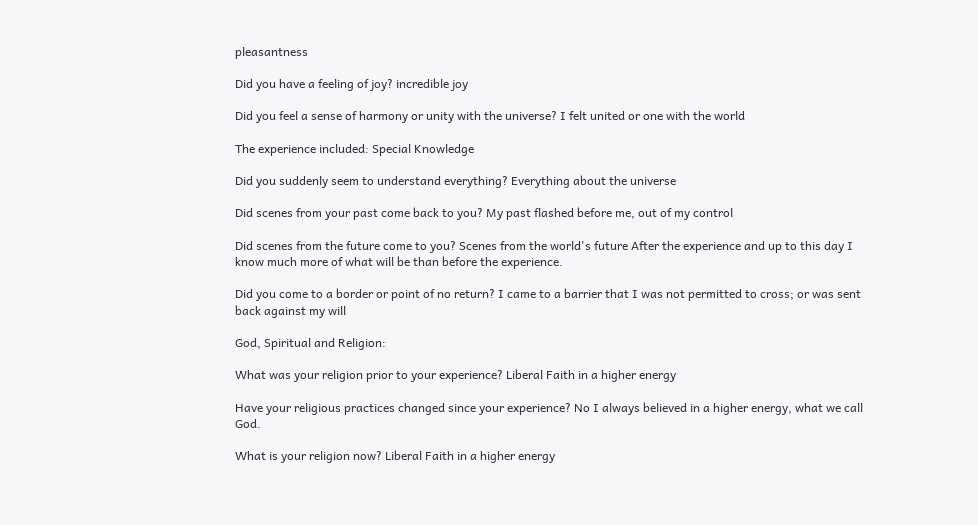pleasantness

Did you have a feeling of joy? incredible joy

Did you feel a sense of harmony or unity with the universe? I felt united or one with the world

The experience included: Special Knowledge

Did you suddenly seem to understand everything? Everything about the universe

Did scenes from your past come back to you? My past flashed before me, out of my control

Did scenes from the future come to you? Scenes from the world's future After the experience and up to this day I know much more of what will be than before the experience.

Did you come to a border or point of no return? I came to a barrier that I was not permitted to cross; or was sent back against my will

God, Spiritual and Religion:

What was your religion prior to your experience? Liberal Faith in a higher energy

Have your religious practices changed since your experience? No I always believed in a higher energy, what we call God.

What is your religion now? Liberal Faith in a higher energy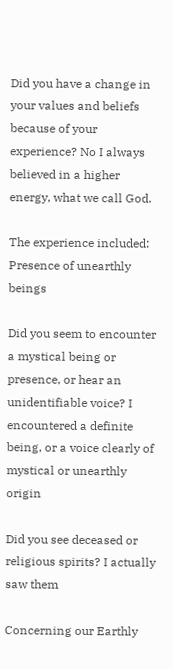Did you have a change in your values and beliefs because of your experience? No I always believed in a higher energy, what we call God.

The experience included: Presence of unearthly beings

Did you seem to encounter a mystical being or presence, or hear an unidentifiable voice? I encountered a definite being, or a voice clearly of mystical or unearthly origin

Did you see deceased or religious spirits? I actually saw them

Concerning our Earthly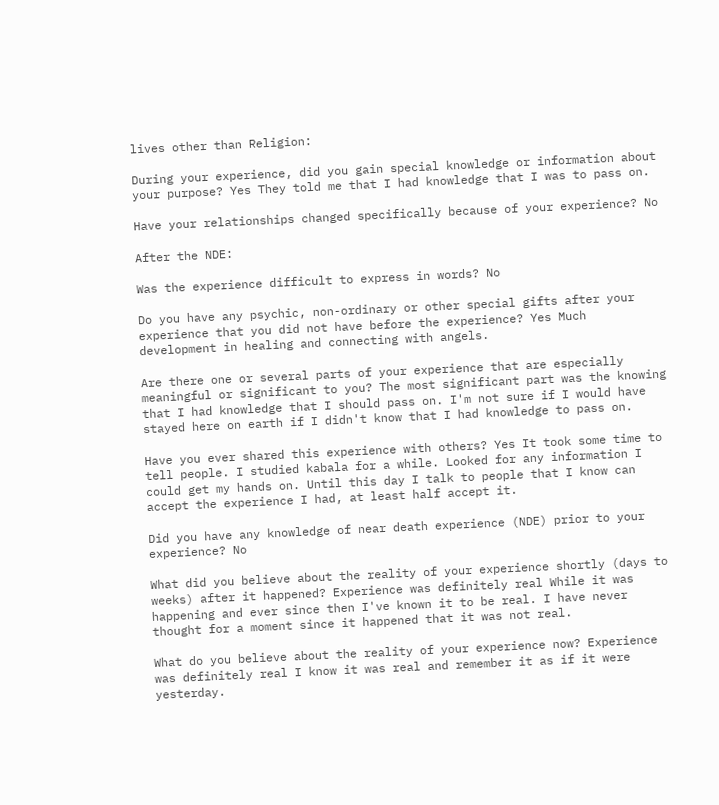lives other than Religion:

During your experience, did you gain special knowledge or information about your purpose? Yes They told me that I had knowledge that I was to pass on.

Have your relationships changed specifically because of your experience? No

After the NDE:

Was the experience difficult to express in words? No

Do you have any psychic, non-ordinary or other special gifts after your experience that you did not have before the experience? Yes Much development in healing and connecting with angels.

Are there one or several parts of your experience that are especially meaningful or significant to you? The most significant part was the knowing that I had knowledge that I should pass on. I'm not sure if I would have stayed here on earth if I didn't know that I had knowledge to pass on.

Have you ever shared this experience with others? Yes It took some time to tell people. I studied kabala for a while. Looked for any information I could get my hands on. Until this day I talk to people that I know can accept the experience I had, at least half accept it.

Did you have any knowledge of near death experience (NDE) prior to your experience? No

What did you believe about the reality of your experience shortly (days to weeks) after it happened? Experience was definitely real While it was happening and ever since then I've known it to be real. I have never thought for a moment since it happened that it was not real.

What do you believe about the reality of your experience now? Experience was definitely real I know it was real and remember it as if it were yesterday.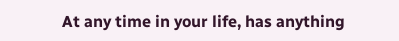At any time in your life, has anything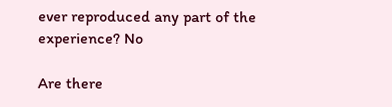ever reproduced any part of the experience? No

Are there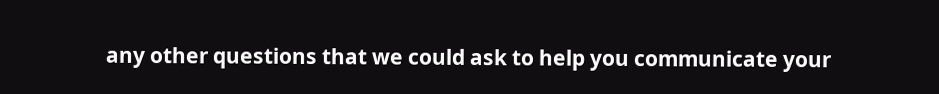any other questions that we could ask to help you communicate your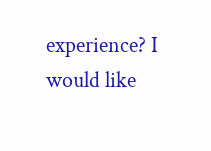experience? I would like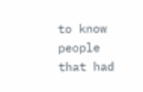to know people that had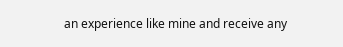an experience like mine and receive any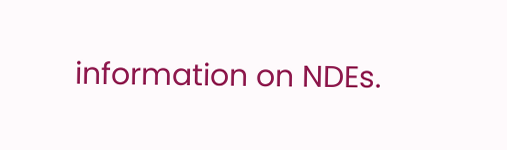information on NDEs.